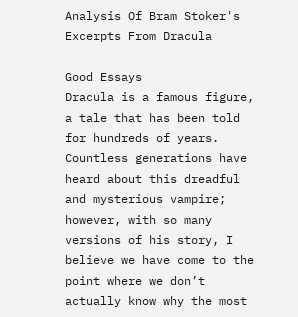Analysis Of Bram Stoker's Excerpts From Dracula

Good Essays
Dracula is a famous figure, a tale that has been told for hundreds of years. Countless generations have heard about this dreadful and mysterious vampire; however, with so many versions of his story, I believe we have come to the point where we don’t actually know why the most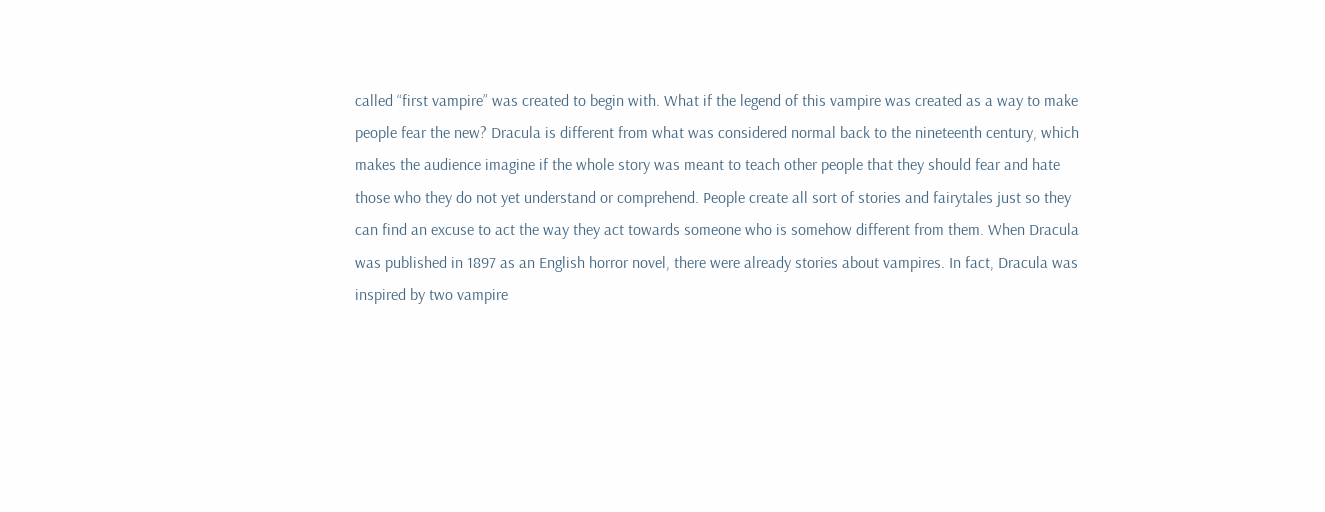called “first vampire” was created to begin with. What if the legend of this vampire was created as a way to make people fear the new? Dracula is different from what was considered normal back to the nineteenth century, which makes the audience imagine if the whole story was meant to teach other people that they should fear and hate those who they do not yet understand or comprehend. People create all sort of stories and fairytales just so they can find an excuse to act the way they act towards someone who is somehow different from them. When Dracula was published in 1897 as an English horror novel, there were already stories about vampires. In fact, Dracula was inspired by two vampire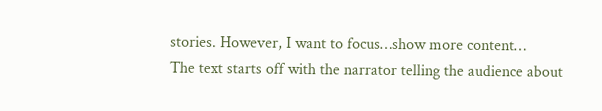stories. However, I want to focus…show more content…
The text starts off with the narrator telling the audience about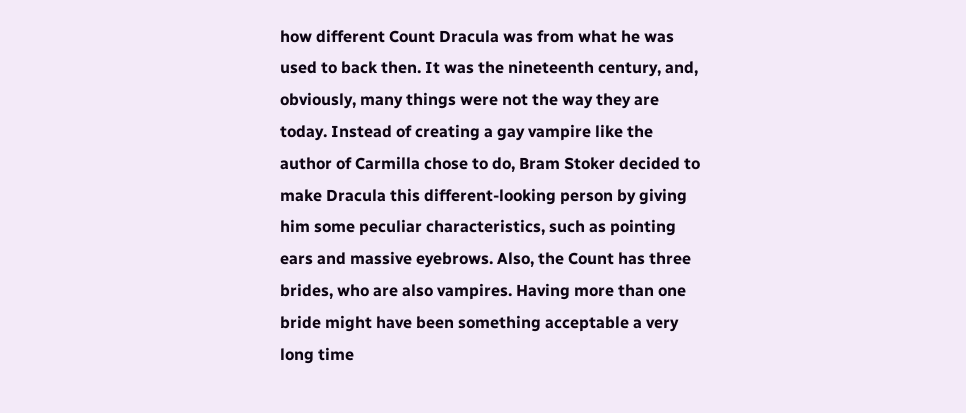how different Count Dracula was from what he was used to back then. It was the nineteenth century, and, obviously, many things were not the way they are today. Instead of creating a gay vampire like the author of Carmilla chose to do, Bram Stoker decided to make Dracula this different-looking person by giving him some peculiar characteristics, such as pointing ears and massive eyebrows. Also, the Count has three brides, who are also vampires. Having more than one bride might have been something acceptable a very long time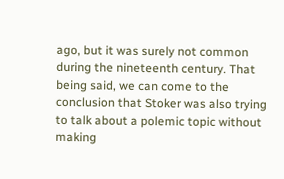ago, but it was surely not common during the nineteenth century. That being said, we can come to the conclusion that Stoker was also trying to talk about a polemic topic without making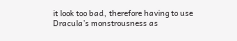it look too bad, therefore having to use Dracula’s monstrousness as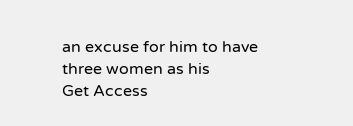an excuse for him to have three women as his
Get Access